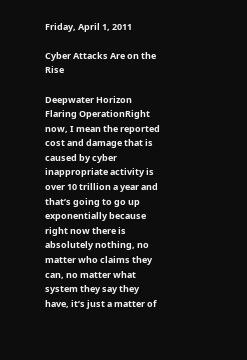Friday, April 1, 2011

Cyber Attacks Are on the Rise

Deepwater Horizon Flaring OperationRight now, I mean the reported cost and damage that is caused by cyber inappropriate activity is over 10 trillion a year and that’s going to go up exponentially because right now there is absolutely nothing, no matter who claims they can, no matter what system they say they have, it’s just a matter of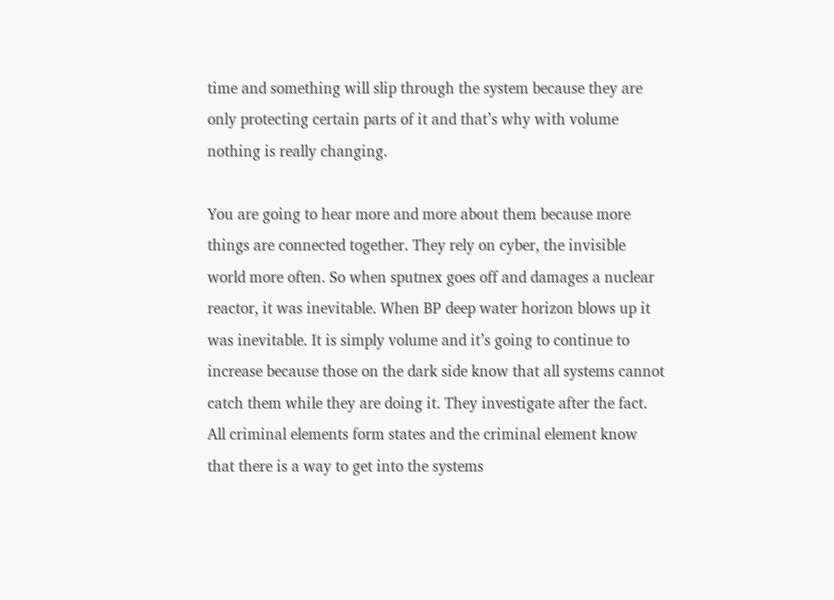time and something will slip through the system because they are only protecting certain parts of it and that’s why with volume nothing is really changing.

You are going to hear more and more about them because more things are connected together. They rely on cyber, the invisible world more often. So when sputnex goes off and damages a nuclear reactor, it was inevitable. When BP deep water horizon blows up it was inevitable. It is simply volume and it’s going to continue to increase because those on the dark side know that all systems cannot catch them while they are doing it. They investigate after the fact. All criminal elements form states and the criminal element know that there is a way to get into the systems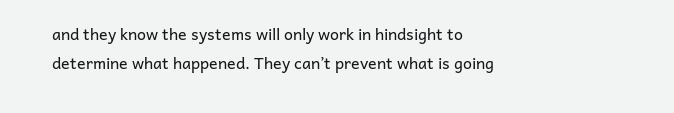and they know the systems will only work in hindsight to determine what happened. They can’t prevent what is going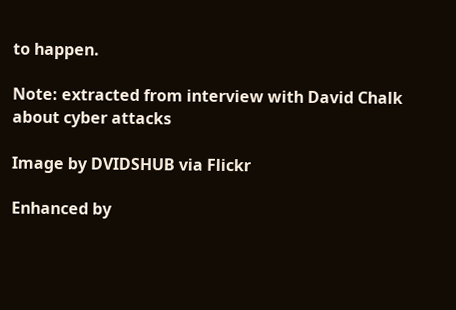to happen.

Note: extracted from interview with David Chalk about cyber attacks

Image by DVIDSHUB via Flickr

Enhanced by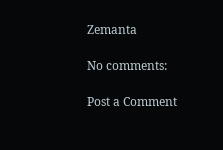Zemanta

No comments:

Post a Comment